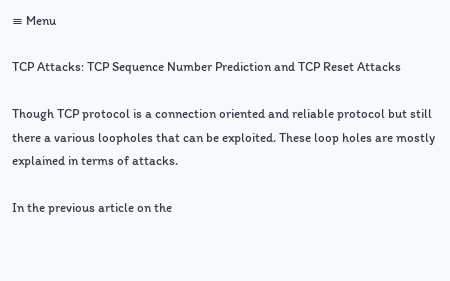≡ Menu

TCP Attacks: TCP Sequence Number Prediction and TCP Reset Attacks

Though TCP protocol is a connection oriented and reliable protocol but still there a various loopholes that can be exploited. These loop holes are mostly explained in terms of attacks.

In the previous article on the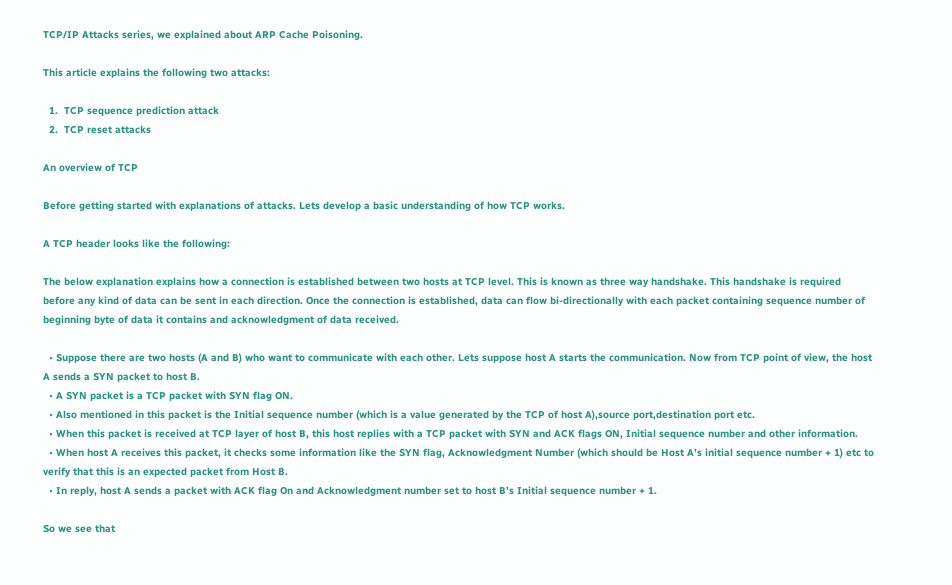TCP/IP Attacks series, we explained about ARP Cache Poisoning.

This article explains the following two attacks:

  1.  TCP sequence prediction attack
  2.  TCP reset attacks

An overview of TCP

Before getting started with explanations of attacks. Lets develop a basic understanding of how TCP works.

A TCP header looks like the following:

The below explanation explains how a connection is established between two hosts at TCP level. This is known as three way handshake. This handshake is required before any kind of data can be sent in each direction. Once the connection is established, data can flow bi-directionally with each packet containing sequence number of beginning byte of data it contains and acknowledgment of data received.

  • Suppose there are two hosts (A and B) who want to communicate with each other. Lets suppose host A starts the communication. Now from TCP point of view, the host A sends a SYN packet to host B.
  • A SYN packet is a TCP packet with SYN flag ON.
  • Also mentioned in this packet is the Initial sequence number (which is a value generated by the TCP of host A),source port,destination port etc.
  • When this packet is received at TCP layer of host B, this host replies with a TCP packet with SYN and ACK flags ON, Initial sequence number and other information.
  • When host A receives this packet, it checks some information like the SYN flag, Acknowledgment Number (which should be Host A’s initial sequence number + 1) etc to verify that this is an expected packet from Host B.
  • In reply, host A sends a packet with ACK flag On and Acknowledgment number set to host B’s Initial sequence number + 1.

So we see that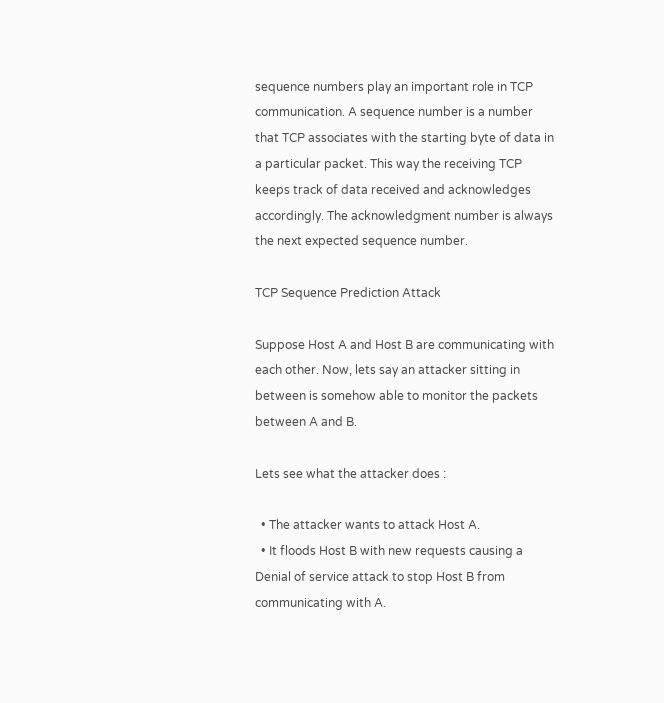sequence numbers play an important role in TCP communication. A sequence number is a number that TCP associates with the starting byte of data in a particular packet. This way the receiving TCP keeps track of data received and acknowledges accordingly. The acknowledgment number is always the next expected sequence number.

TCP Sequence Prediction Attack

Suppose Host A and Host B are communicating with each other. Now, lets say an attacker sitting in between is somehow able to monitor the packets between A and B.

Lets see what the attacker does :

  • The attacker wants to attack Host A.
  • It floods Host B with new requests causing a Denial of service attack to stop Host B from communicating with A.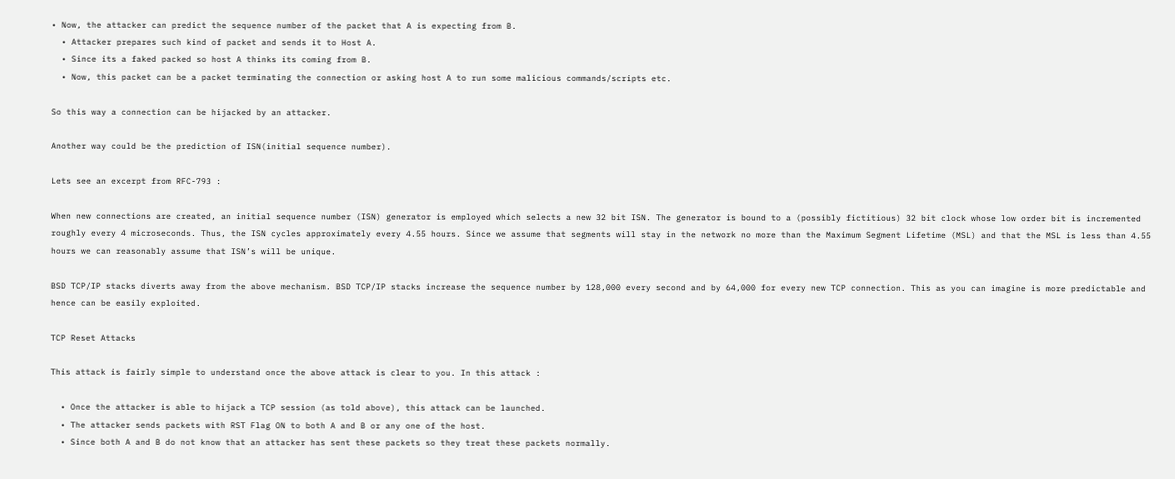• Now, the attacker can predict the sequence number of the packet that A is expecting from B.
  • Attacker prepares such kind of packet and sends it to Host A.
  • Since its a faked packed so host A thinks its coming from B.
  • Now, this packet can be a packet terminating the connection or asking host A to run some malicious commands/scripts etc.

So this way a connection can be hijacked by an attacker.

Another way could be the prediction of ISN(initial sequence number).

Lets see an excerpt from RFC-793 :

When new connections are created, an initial sequence number (ISN) generator is employed which selects a new 32 bit ISN. The generator is bound to a (possibly fictitious) 32 bit clock whose low order bit is incremented roughly every 4 microseconds. Thus, the ISN cycles approximately every 4.55 hours. Since we assume that segments will stay in the network no more than the Maximum Segment Lifetime (MSL) and that the MSL is less than 4.55 hours we can reasonably assume that ISN’s will be unique.

BSD TCP/IP stacks diverts away from the above mechanism. BSD TCP/IP stacks increase the sequence number by 128,000 every second and by 64,000 for every new TCP connection. This as you can imagine is more predictable and hence can be easily exploited.

TCP Reset Attacks

This attack is fairly simple to understand once the above attack is clear to you. In this attack :

  • Once the attacker is able to hijack a TCP session (as told above), this attack can be launched.
  • The attacker sends packets with RST Flag ON to both A and B or any one of the host.
  • Since both A and B do not know that an attacker has sent these packets so they treat these packets normally.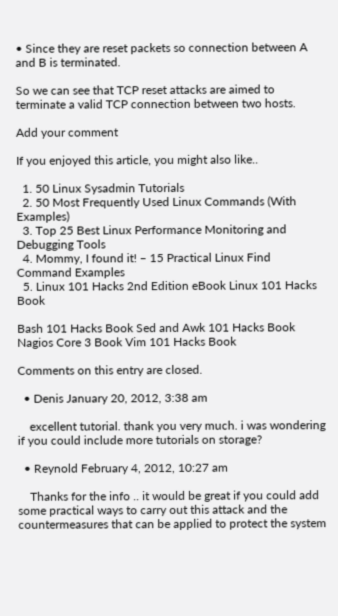• Since they are reset packets so connection between A and B is terminated.

So we can see that TCP reset attacks are aimed to terminate a valid TCP connection between two hosts.

Add your comment

If you enjoyed this article, you might also like..

  1. 50 Linux Sysadmin Tutorials
  2. 50 Most Frequently Used Linux Commands (With Examples)
  3. Top 25 Best Linux Performance Monitoring and Debugging Tools
  4. Mommy, I found it! – 15 Practical Linux Find Command Examples
  5. Linux 101 Hacks 2nd Edition eBook Linux 101 Hacks Book

Bash 101 Hacks Book Sed and Awk 101 Hacks Book Nagios Core 3 Book Vim 101 Hacks Book

Comments on this entry are closed.

  • Denis January 20, 2012, 3:38 am

    excellent tutorial. thank you very much. i was wondering if you could include more tutorials on storage?

  • Reynold February 4, 2012, 10:27 am

    Thanks for the info .. it would be great if you could add some practical ways to carry out this attack and the countermeasures that can be applied to protect the system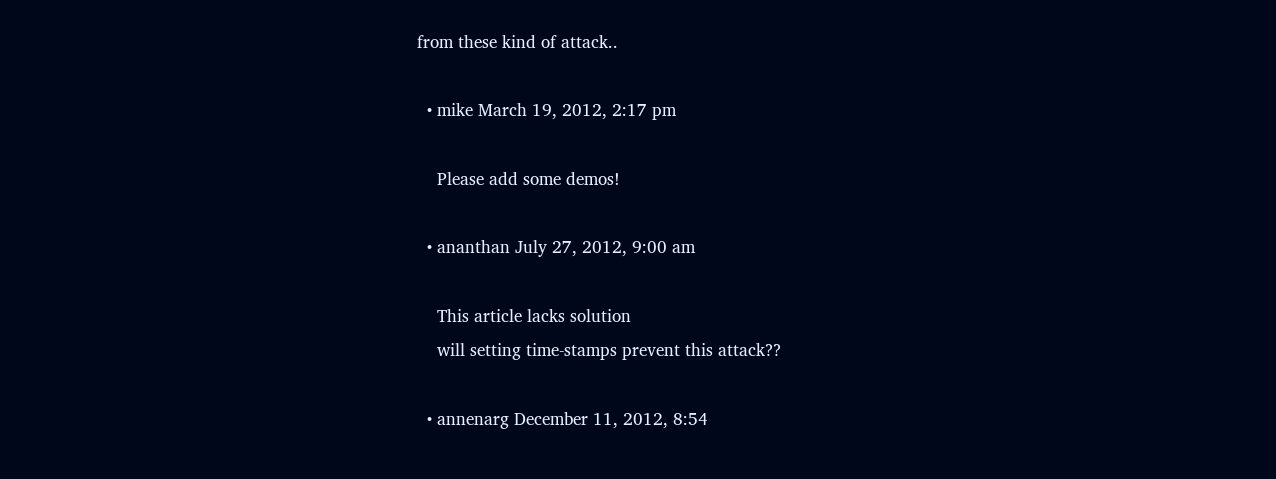from these kind of attack..

  • mike March 19, 2012, 2:17 pm

    Please add some demos!

  • ananthan July 27, 2012, 9:00 am

    This article lacks solution
    will setting time-stamps prevent this attack??

  • annenarg December 11, 2012, 8:54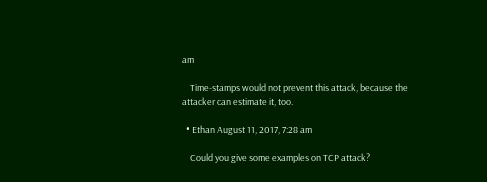am

    Time-stamps would not prevent this attack, because the attacker can estimate it, too.

  • Ethan August 11, 2017, 7:28 am

    Could you give some examples on TCP attack?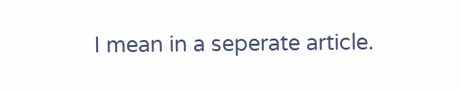I mean in a seperate article.